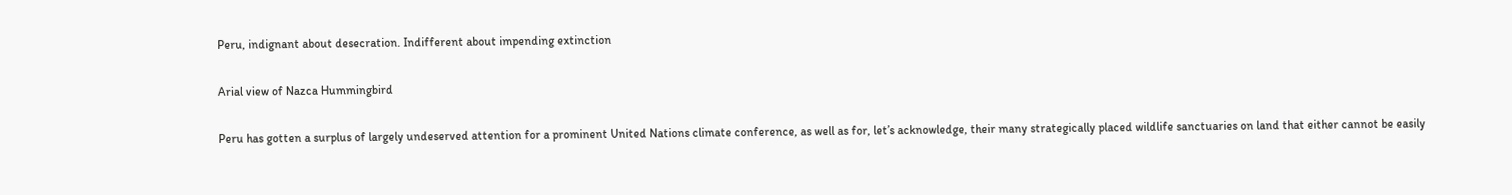Peru, indignant about desecration. Indifferent about impending extinction

Arial view of Nazca Hummingbird

Peru has gotten a surplus of largely undeserved attention for a prominent United Nations climate conference, as well as for, let’s acknowledge, their many strategically placed wildlife sanctuaries on land that either cannot be easily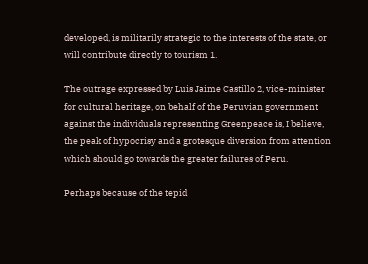developed, is militarily strategic to the interests of the state, or will contribute directly to tourism 1.

The outrage expressed by Luis Jaime Castillo 2, vice-minister for cultural heritage, on behalf of the Peruvian government against the individuals representing Greenpeace is, I believe, the peak of hypocrisy and a grotesque diversion from attention which should go towards the greater failures of Peru.

Perhaps because of the tepid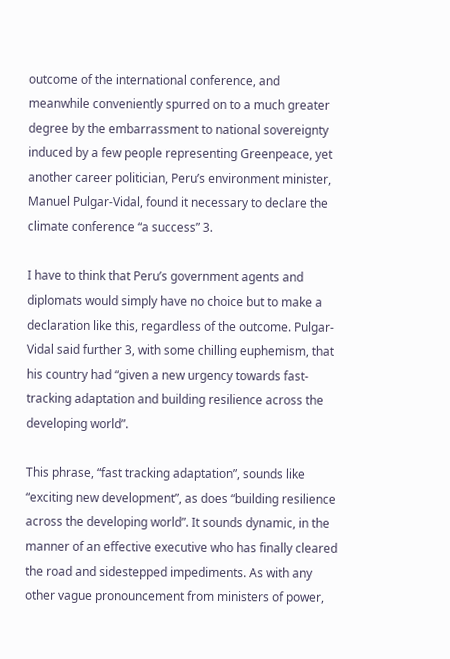outcome of the international conference, and  meanwhile conveniently spurred on to a much greater degree by the embarrassment to national sovereignty induced by a few people representing Greenpeace, yet another career politician, Peru’s environment minister, Manuel Pulgar-Vidal, found it necessary to declare the climate conference “a success” 3.

I have to think that Peru’s government agents and diplomats would simply have no choice but to make a declaration like this, regardless of the outcome. Pulgar-Vidal said further 3, with some chilling euphemism, that his country had “given a new urgency towards fast-tracking adaptation and building resilience across the developing world”.

This phrase, “fast tracking adaptation”, sounds like “exciting new development”, as does “building resilience across the developing world”. It sounds dynamic, in the manner of an effective executive who has finally cleared the road and sidestepped impediments. As with any other vague pronouncement from ministers of power,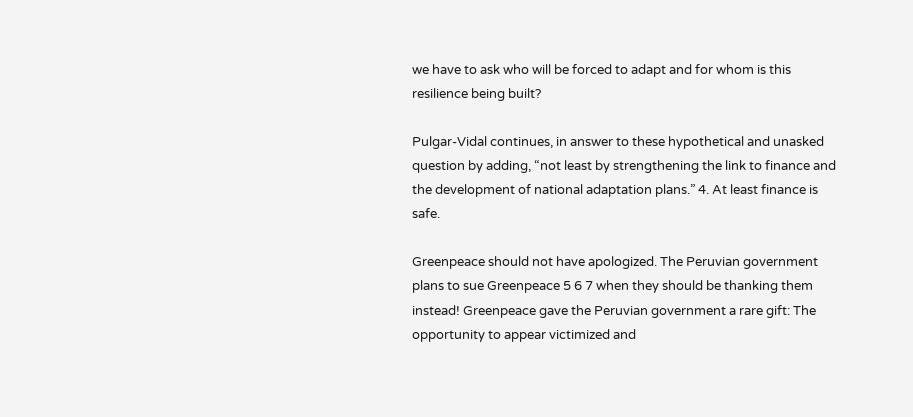we have to ask who will be forced to adapt and for whom is this resilience being built?

Pulgar-Vidal continues, in answer to these hypothetical and unasked question by adding, “not least by strengthening the link to finance and the development of national adaptation plans.” 4. At least finance is safe.

Greenpeace should not have apologized. The Peruvian government plans to sue Greenpeace 5 6 7 when they should be thanking them instead! Greenpeace gave the Peruvian government a rare gift: The opportunity to appear victimized and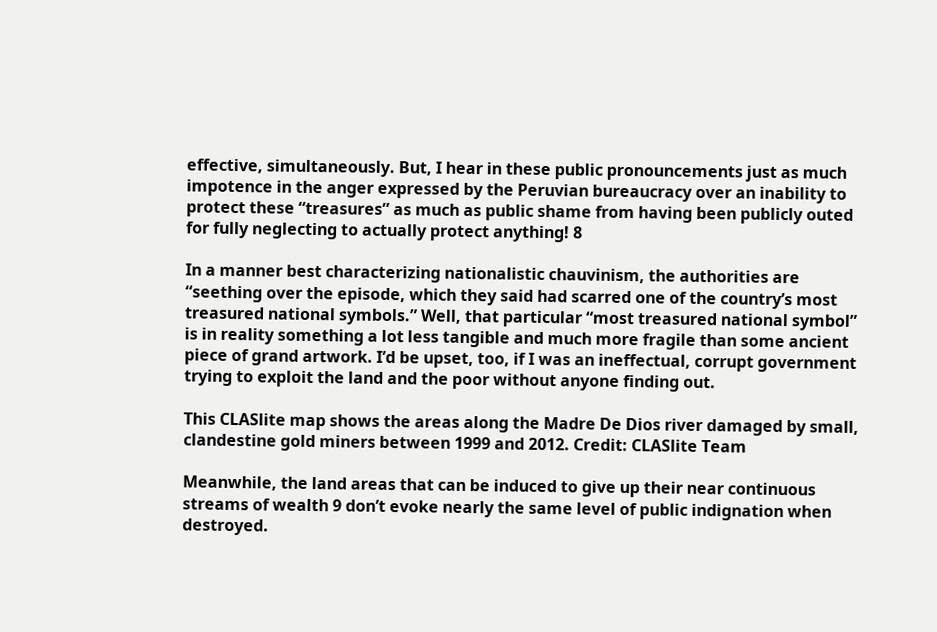effective, simultaneously. But, I hear in these public pronouncements just as much impotence in the anger expressed by the Peruvian bureaucracy over an inability to protect these “treasures” as much as public shame from having been publicly outed for fully neglecting to actually protect anything! 8

In a manner best characterizing nationalistic chauvinism, the authorities are “seething over the episode, which they said had scarred one of the country’s most treasured national symbols.” Well, that particular “most treasured national symbol” is in reality something a lot less tangible and much more fragile than some ancient piece of grand artwork. I’d be upset, too, if I was an ineffectual, corrupt government trying to exploit the land and the poor without anyone finding out.

This CLASlite map shows the areas along the Madre De Dios river damaged by small, clandestine gold miners between 1999 and 2012. Credit: CLASlite Team

Meanwhile, the land areas that can be induced to give up their near continuous streams of wealth 9 don’t evoke nearly the same level of public indignation when destroyed.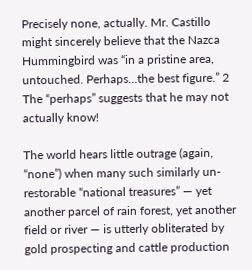Precisely none, actually. Mr. Castillo might sincerely believe that the Nazca Hummingbird was “in a pristine area, untouched. Perhaps…the best figure.” 2 The “perhaps” suggests that he may not actually know!

The world hears little outrage (again, “none”) when many such similarly un-restorable “national treasures” — yet another parcel of rain forest, yet another field or river — is utterly obliterated by gold prospecting and cattle production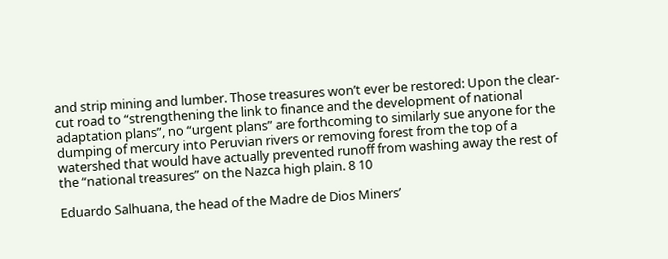and strip mining and lumber. Those treasures won’t ever be restored: Upon the clear-cut road to “strengthening the link to finance and the development of national adaptation plans”, no “urgent plans” are forthcoming to similarly sue anyone for the dumping of mercury into Peruvian rivers or removing forest from the top of a watershed that would have actually prevented runoff from washing away the rest of the “national treasures” on the Nazca high plain. 8 10

Eduardo Salhuana, the head of the Madre de Dios Miners’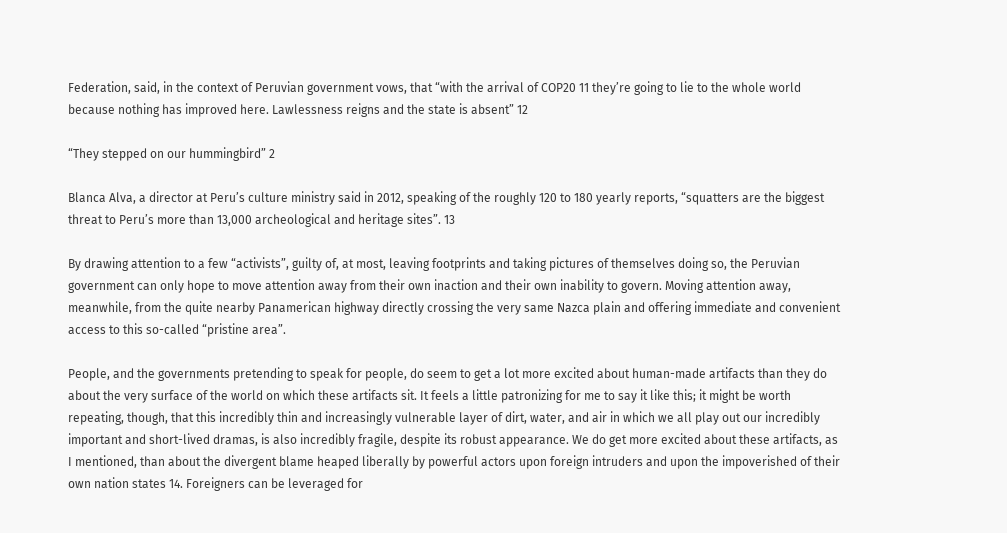Federation, said, in the context of Peruvian government vows, that “with the arrival of COP20 11 they’re going to lie to the whole world because nothing has improved here. Lawlessness reigns and the state is absent” 12

“They stepped on our hummingbird” 2

Blanca Alva, a director at Peru’s culture ministry said in 2012, speaking of the roughly 120 to 180 yearly reports, “squatters are the biggest threat to Peru’s more than 13,000 archeological and heritage sites”. 13

By drawing attention to a few “activists”, guilty of, at most, leaving footprints and taking pictures of themselves doing so, the Peruvian government can only hope to move attention away from their own inaction and their own inability to govern. Moving attention away, meanwhile, from the quite nearby Panamerican highway directly crossing the very same Nazca plain and offering immediate and convenient access to this so-called “pristine area”.

People, and the governments pretending to speak for people, do seem to get a lot more excited about human-made artifacts than they do about the very surface of the world on which these artifacts sit. It feels a little patronizing for me to say it like this; it might be worth repeating, though, that this incredibly thin and increasingly vulnerable layer of dirt, water, and air in which we all play out our incredibly important and short-lived dramas, is also incredibly fragile, despite its robust appearance. We do get more excited about these artifacts, as I mentioned, than about the divergent blame heaped liberally by powerful actors upon foreign intruders and upon the impoverished of their own nation states 14. Foreigners can be leveraged for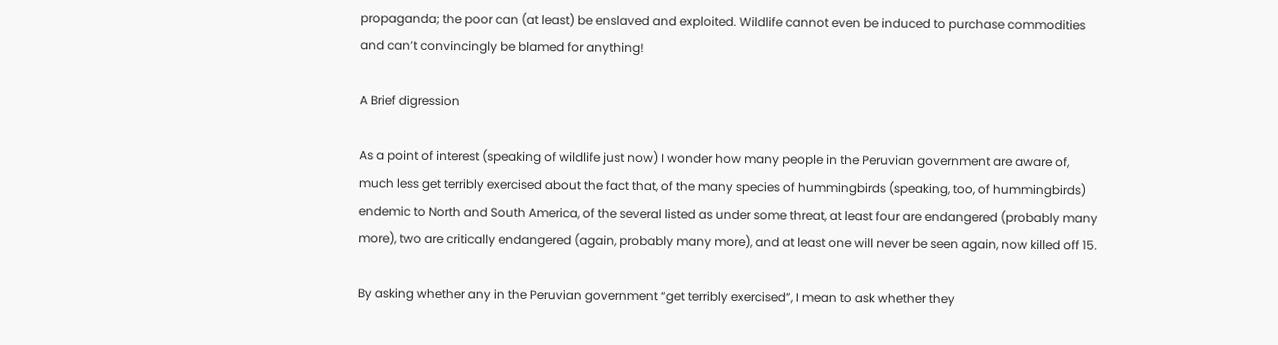propaganda; the poor can (at least) be enslaved and exploited. Wildlife cannot even be induced to purchase commodities and can’t convincingly be blamed for anything!

A Brief digression

As a point of interest (speaking of wildlife just now) I wonder how many people in the Peruvian government are aware of, much less get terribly exercised about the fact that, of the many species of hummingbirds (speaking, too, of hummingbirds) endemic to North and South America, of the several listed as under some threat, at least four are endangered (probably many more), two are critically endangered (again, probably many more), and at least one will never be seen again, now killed off 15.

By asking whether any in the Peruvian government “get terribly exercised”, I mean to ask whether they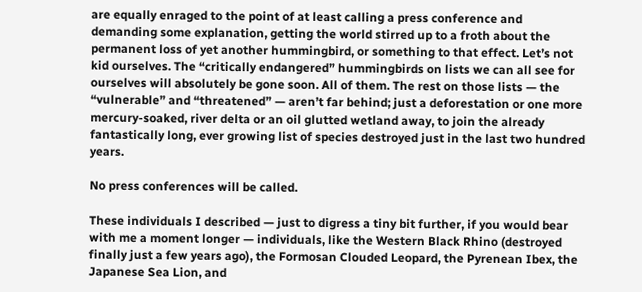are equally enraged to the point of at least calling a press conference and demanding some explanation, getting the world stirred up to a froth about the permanent loss of yet another hummingbird, or something to that effect. Let’s not kid ourselves. The “critically endangered” hummingbirds on lists we can all see for ourselves will absolutely be gone soon. All of them. The rest on those lists — the “vulnerable” and “threatened” — aren’t far behind; just a deforestation or one more mercury-soaked, river delta or an oil glutted wetland away, to join the already fantastically long, ever growing list of species destroyed just in the last two hundred years.

No press conferences will be called.

These individuals I described — just to digress a tiny bit further, if you would bear with me a moment longer — individuals, like the Western Black Rhino (destroyed finally just a few years ago), the Formosan Clouded Leopard, the Pyrenean Ibex, the Japanese Sea Lion, and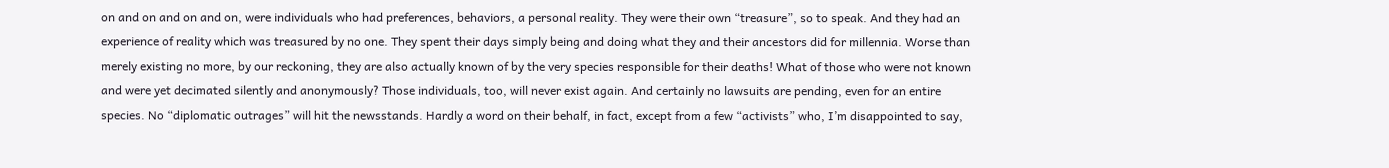on and on and on and on, were individuals who had preferences, behaviors, a personal reality. They were their own “treasure”, so to speak. And they had an experience of reality which was treasured by no one. They spent their days simply being and doing what they and their ancestors did for millennia. Worse than merely existing no more, by our reckoning, they are also actually known of by the very species responsible for their deaths! What of those who were not known and were yet decimated silently and anonymously? Those individuals, too, will never exist again. And certainly no lawsuits are pending, even for an entire species. No “diplomatic outrages” will hit the newsstands. Hardly a word on their behalf, in fact, except from a few “activists” who, I’m disappointed to say,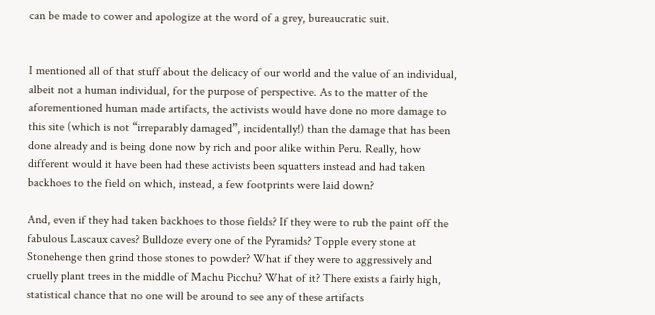can be made to cower and apologize at the word of a grey, bureaucratic suit.


I mentioned all of that stuff about the delicacy of our world and the value of an individual, albeit not a human individual, for the purpose of perspective. As to the matter of the aforementioned human made artifacts, the activists would have done no more damage to this site (which is not “irreparably damaged”, incidentally!) than the damage that has been done already and is being done now by rich and poor alike within Peru. Really, how different would it have been had these activists been squatters instead and had taken backhoes to the field on which, instead, a few footprints were laid down?

And, even if they had taken backhoes to those fields? If they were to rub the paint off the fabulous Lascaux caves? Bulldoze every one of the Pyramids? Topple every stone at Stonehenge then grind those stones to powder? What if they were to aggressively and cruelly plant trees in the middle of Machu Picchu? What of it? There exists a fairly high, statistical chance that no one will be around to see any of these artifacts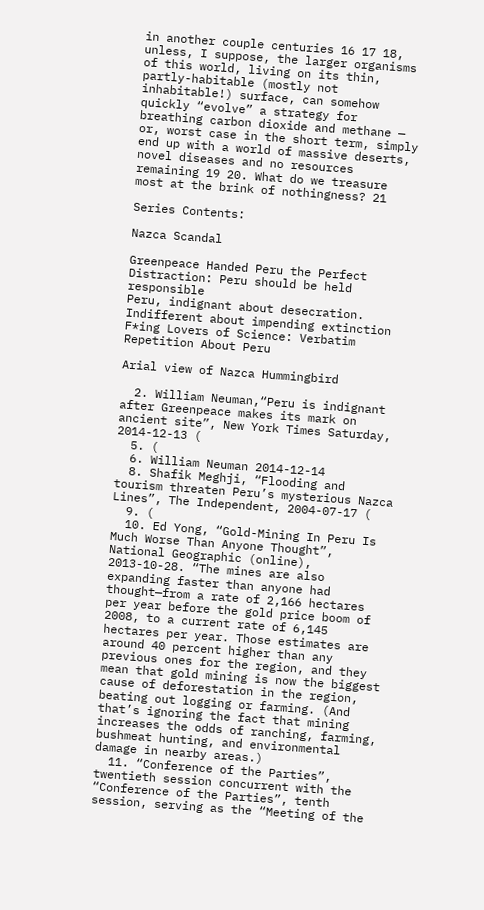in another couple centuries 16 17 18, unless, I suppose, the larger organisms of this world, living on its thin, partly-habitable (mostly not inhabitable!) surface, can somehow quickly “evolve” a strategy for breathing carbon dioxide and methane — or, worst case in the short term, simply end up with a world of massive deserts, novel diseases and no resources remaining 19 20. What do we treasure most at the brink of nothingness? 21

Series Contents:

Nazca Scandal

Greenpeace Handed Peru the Perfect Distraction: Peru should be held responsible
Peru, indignant about desecration. Indifferent about impending extinction
F*ing Lovers of Science: Verbatim Repetition About Peru

Arial view of Nazca Hummingbird

  2. William Neuman,“Peru is indignant after Greenpeace makes its mark on ancient site”, New York Times Saturday, 2014-12-13 (
  5. (
  6. William Neuman 2014-12-14
  8. Shafik Meghji, “Flooding and tourism threaten Peru’s mysterious Nazca Lines”, The Independent, 2004-07-17 (
  9. (
  10. Ed Yong, “Gold-Mining In Peru Is Much Worse Than Anyone Thought”, National Geographic (online), 2013-10-28. “The mines are also expanding faster than anyone had thought—from a rate of 2,166 hectares per year before the gold price boom of 2008, to a current rate of 6,145 hectares per year. Those estimates are around 40 percent higher than any previous ones for the region, and they mean that gold mining is now the biggest cause of deforestation in the region, beating out logging or farming. (And that’s ignoring the fact that mining increases the odds of ranching, farming, bushmeat hunting, and environmental damage in nearby areas.)
  11. “Conference of the Parties”, twentieth session concurrent with the “Conference of the Parties”, tenth session, serving as the “Meeting of the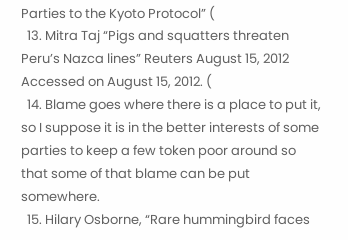Parties to the Kyoto Protocol” (
  13. Mitra Taj “Pigs and squatters threaten Peru’s Nazca lines” Reuters August 15, 2012 Accessed on August 15, 2012. (
  14. Blame goes where there is a place to put it, so I suppose it is in the better interests of some parties to keep a few token poor around so that some of that blame can be put somewhere.
  15. Hilary Osborne, “Rare hummingbird faces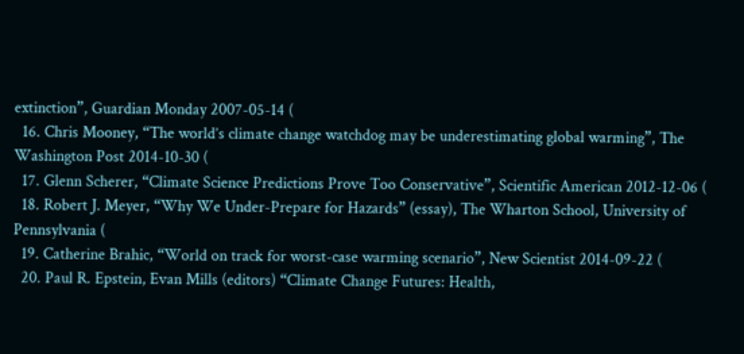extinction”, Guardian Monday 2007-05-14 (
  16. Chris Mooney, “The world’s climate change watchdog may be underestimating global warming”, The Washington Post 2014-10-30 (
  17. Glenn Scherer, “Climate Science Predictions Prove Too Conservative”, Scientific American 2012-12-06 (
  18. Robert J. Meyer, “Why We Under-Prepare for Hazards” (essay), The Wharton School, University of Pennsylvania (
  19. Catherine Brahic, “World on track for worst-case warming scenario”, New Scientist 2014-09-22 (
  20. Paul R. Epstein, Evan Mills (editors) “Climate Change Futures: Health,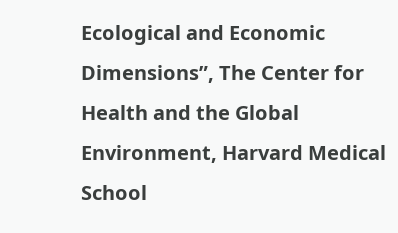Ecological and Economic Dimensions”, The Center for Health and the Global Environment, Harvard Medical School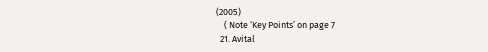(2005)
    ( Note ‘Key Points’ on page 7
  21. Avital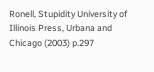Ronell, Stupidity University of Illinois Press, Urbana and Chicago (2003) p.297